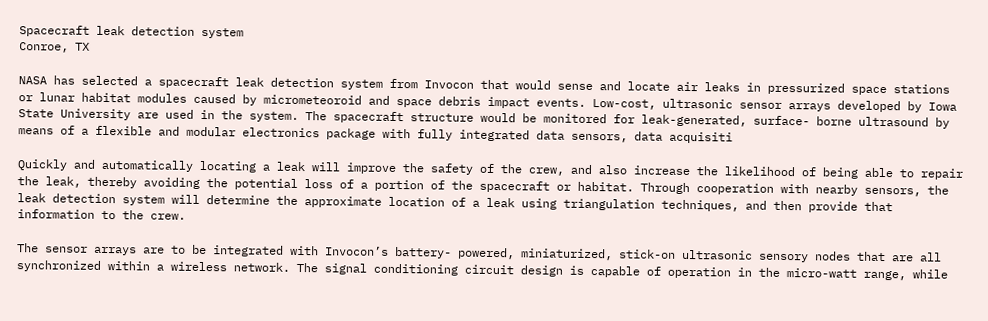Spacecraft leak detection system
Conroe, TX

NASA has selected a spacecraft leak detection system from Invocon that would sense and locate air leaks in pressurized space stations or lunar habitat modules caused by micrometeoroid and space debris impact events. Low-cost, ultrasonic sensor arrays developed by Iowa State University are used in the system. The spacecraft structure would be monitored for leak-generated, surface- borne ultrasound by means of a flexible and modular electronics package with fully integrated data sensors, data acquisiti

Quickly and automatically locating a leak will improve the safety of the crew, and also increase the likelihood of being able to repair the leak, thereby avoiding the potential loss of a portion of the spacecraft or habitat. Through cooperation with nearby sensors, the leak detection system will determine the approximate location of a leak using triangulation techniques, and then provide that information to the crew.

The sensor arrays are to be integrated with Invocon’s battery- powered, miniaturized, stick-on ultrasonic sensory nodes that are all synchronized within a wireless network. The signal conditioning circuit design is capable of operation in the micro-watt range, while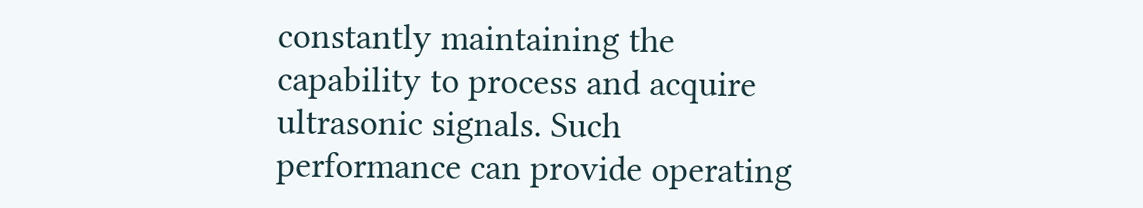constantly maintaining the capability to process and acquire ultrasonic signals. Such performance can provide operating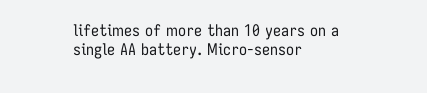lifetimes of more than 10 years on a single AA battery. Micro-sensor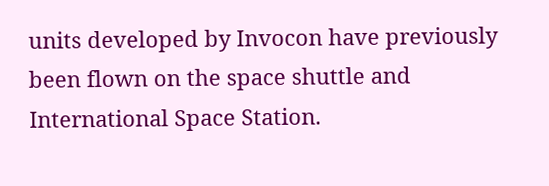units developed by Invocon have previously been flown on the space shuttle and International Space Station.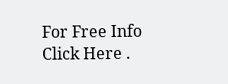For Free Info Click Here .